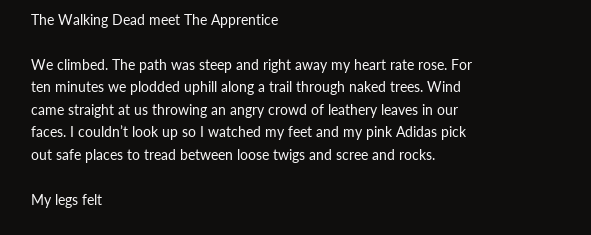The Walking Dead meet The Apprentice

We climbed. The path was steep and right away my heart rate rose. For ten minutes we plodded uphill along a trail through naked trees. Wind came straight at us throwing an angry crowd of leathery leaves in our faces. I couldn’t look up so I watched my feet and my pink Adidas pick out safe places to tread between loose twigs and scree and rocks.

My legs felt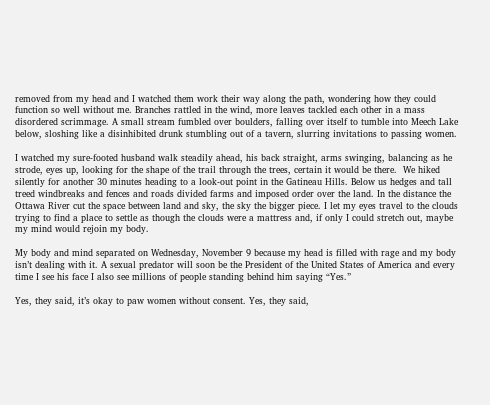removed from my head and I watched them work their way along the path, wondering how they could function so well without me. Branches rattled in the wind, more leaves tackled each other in a mass disordered scrimmage. A small stream fumbled over boulders, falling over itself to tumble into Meech Lake below, sloshing like a disinhibited drunk stumbling out of a tavern, slurring invitations to passing women.

I watched my sure-footed husband walk steadily ahead, his back straight, arms swinging, balancing as he strode, eyes up, looking for the shape of the trail through the trees, certain it would be there.  We hiked silently for another 30 minutes heading to a look-out point in the Gatineau Hills. Below us hedges and tall treed windbreaks and fences and roads divided farms and imposed order over the land. In the distance the Ottawa River cut the space between land and sky, the sky the bigger piece. I let my eyes travel to the clouds trying to find a place to settle as though the clouds were a mattress and, if only I could stretch out, maybe my mind would rejoin my body.

My body and mind separated on Wednesday, November 9 because my head is filled with rage and my body isn’t dealing with it. A sexual predator will soon be the President of the United States of America and every time I see his face I also see millions of people standing behind him saying “Yes.”

Yes, they said, it’s okay to paw women without consent. Yes, they said,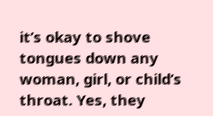it’s okay to shove tongues down any woman, girl, or child’s throat. Yes, they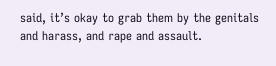said, it’s okay to grab them by the genitals and harass, and rape and assault.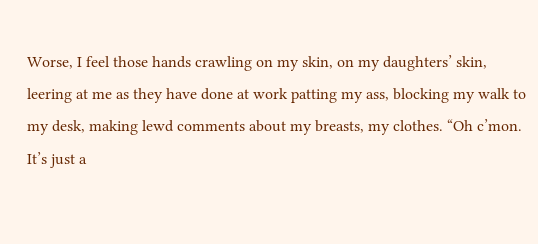Worse, I feel those hands crawling on my skin, on my daughters’ skin, leering at me as they have done at work patting my ass, blocking my walk to my desk, making lewd comments about my breasts, my clothes. “Oh c’mon. It’s just a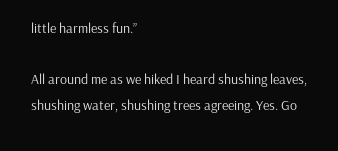little harmless fun.”

All around me as we hiked I heard shushing leaves, shushing water, shushing trees agreeing. Yes. Go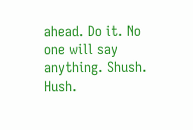ahead. Do it. No one will say anything. Shush. Hush.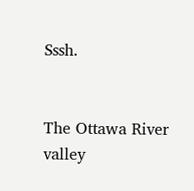Sssh.


The Ottawa River valley